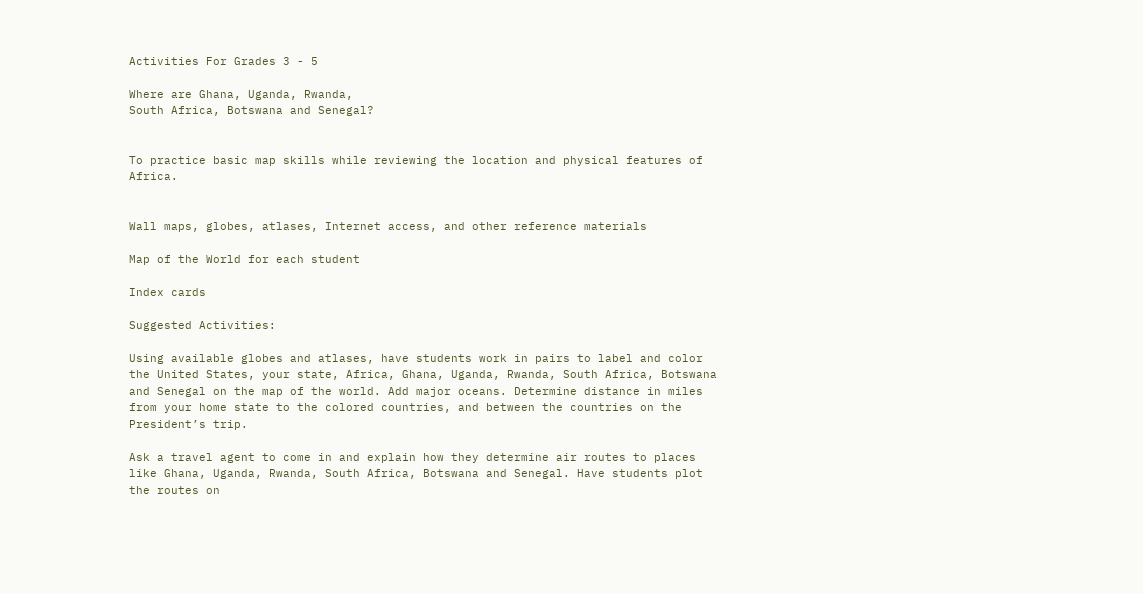Activities For Grades 3 - 5

Where are Ghana, Uganda, Rwanda,
South Africa, Botswana and Senegal?


To practice basic map skills while reviewing the location and physical features of Africa.


Wall maps, globes, atlases, Internet access, and other reference materials

Map of the World for each student

Index cards

Suggested Activities:

Using available globes and atlases, have students work in pairs to label and color the United States, your state, Africa, Ghana, Uganda, Rwanda, South Africa, Botswana and Senegal on the map of the world. Add major oceans. Determine distance in miles from your home state to the colored countries, and between the countries on the President’s trip.

Ask a travel agent to come in and explain how they determine air routes to places like Ghana, Uganda, Rwanda, South Africa, Botswana and Senegal. Have students plot the routes on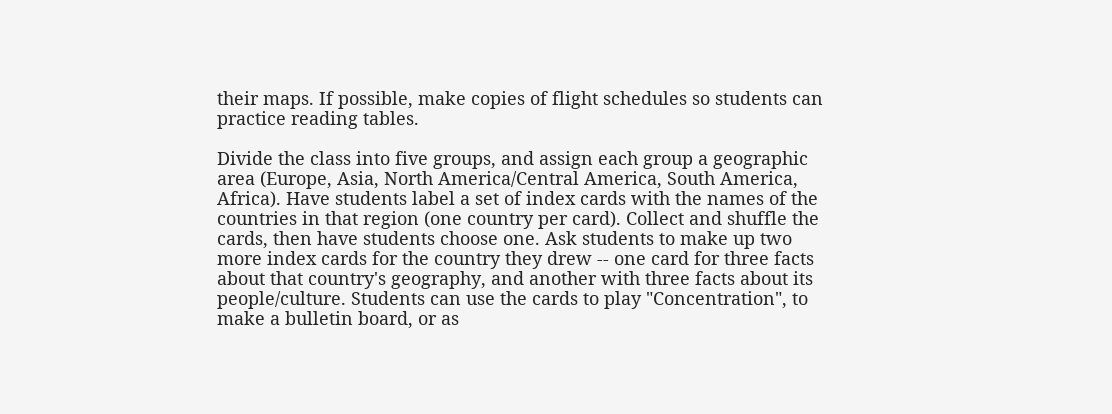their maps. If possible, make copies of flight schedules so students can practice reading tables.

Divide the class into five groups, and assign each group a geographic area (Europe, Asia, North America/Central America, South America, Africa). Have students label a set of index cards with the names of the countries in that region (one country per card). Collect and shuffle the cards, then have students choose one. Ask students to make up two more index cards for the country they drew -- one card for three facts about that country's geography, and another with three facts about its people/culture. Students can use the cards to play "Concentration", to make a bulletin board, or as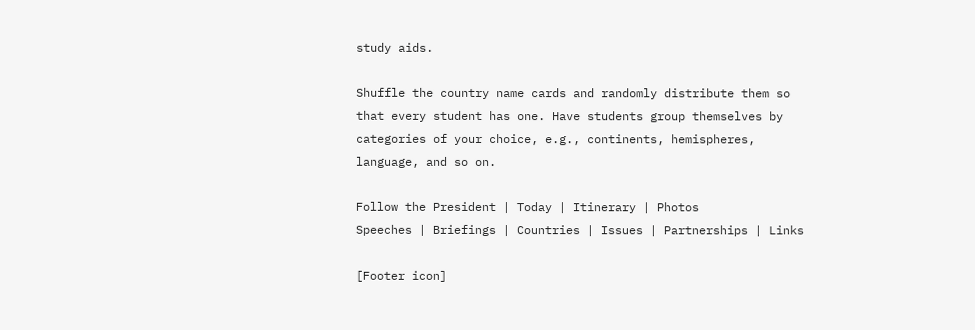study aids.

Shuffle the country name cards and randomly distribute them so that every student has one. Have students group themselves by categories of your choice, e.g., continents, hemispheres, language, and so on.

Follow the President | Today | Itinerary | Photos
Speeches | Briefings | Countries | Issues | Partnerships | Links

[Footer icon]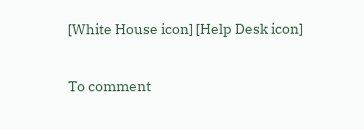[White House icon] [Help Desk icon]

To comment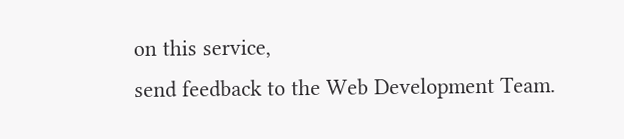on this service,
send feedback to the Web Development Team.